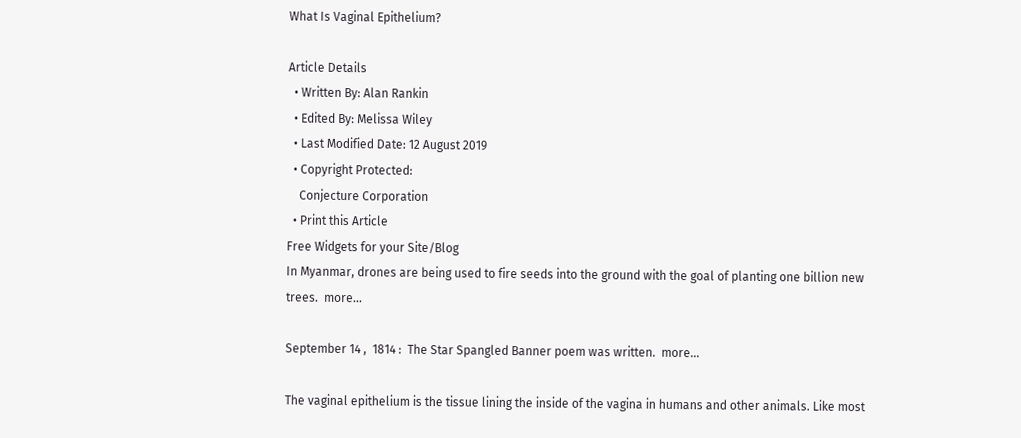What Is Vaginal Epithelium?

Article Details
  • Written By: Alan Rankin
  • Edited By: Melissa Wiley
  • Last Modified Date: 12 August 2019
  • Copyright Protected:
    Conjecture Corporation
  • Print this Article
Free Widgets for your Site/Blog
In Myanmar, drones are being used to fire seeds into the ground with the goal of planting one billion new trees.  more...

September 14 ,  1814 :  The Star Spangled Banner poem was written.  more...

The vaginal epithelium is the tissue lining the inside of the vagina in humans and other animals. Like most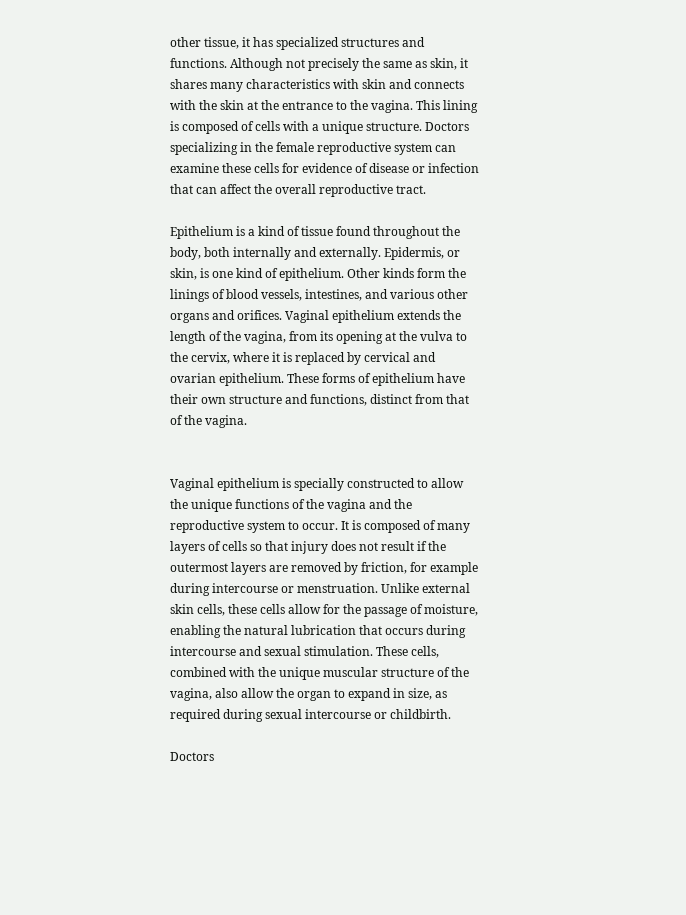other tissue, it has specialized structures and functions. Although not precisely the same as skin, it shares many characteristics with skin and connects with the skin at the entrance to the vagina. This lining is composed of cells with a unique structure. Doctors specializing in the female reproductive system can examine these cells for evidence of disease or infection that can affect the overall reproductive tract.

Epithelium is a kind of tissue found throughout the body, both internally and externally. Epidermis, or skin, is one kind of epithelium. Other kinds form the linings of blood vessels, intestines, and various other organs and orifices. Vaginal epithelium extends the length of the vagina, from its opening at the vulva to the cervix, where it is replaced by cervical and ovarian epithelium. These forms of epithelium have their own structure and functions, distinct from that of the vagina.


Vaginal epithelium is specially constructed to allow the unique functions of the vagina and the reproductive system to occur. It is composed of many layers of cells so that injury does not result if the outermost layers are removed by friction, for example during intercourse or menstruation. Unlike external skin cells, these cells allow for the passage of moisture, enabling the natural lubrication that occurs during intercourse and sexual stimulation. These cells, combined with the unique muscular structure of the vagina, also allow the organ to expand in size, as required during sexual intercourse or childbirth.

Doctors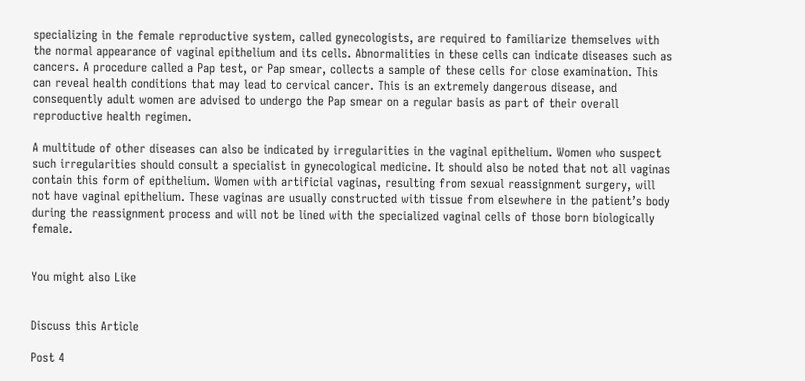specializing in the female reproductive system, called gynecologists, are required to familiarize themselves with the normal appearance of vaginal epithelium and its cells. Abnormalities in these cells can indicate diseases such as cancers. A procedure called a Pap test, or Pap smear, collects a sample of these cells for close examination. This can reveal health conditions that may lead to cervical cancer. This is an extremely dangerous disease, and consequently adult women are advised to undergo the Pap smear on a regular basis as part of their overall reproductive health regimen.

A multitude of other diseases can also be indicated by irregularities in the vaginal epithelium. Women who suspect such irregularities should consult a specialist in gynecological medicine. It should also be noted that not all vaginas contain this form of epithelium. Women with artificial vaginas, resulting from sexual reassignment surgery, will not have vaginal epithelium. These vaginas are usually constructed with tissue from elsewhere in the patient’s body during the reassignment process and will not be lined with the specialized vaginal cells of those born biologically female.


You might also Like


Discuss this Article

Post 4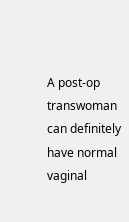A post-op transwoman can definitely have normal vaginal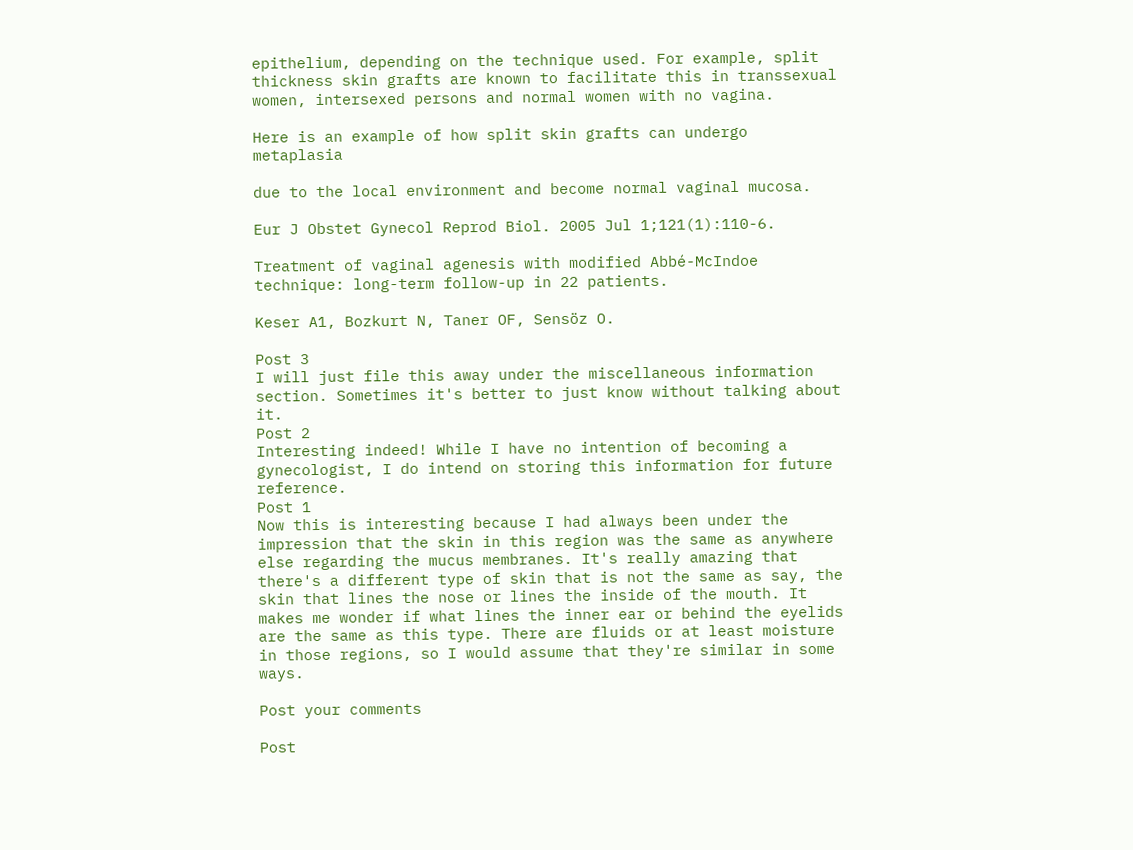epithelium, depending on the technique used. For example, split thickness skin grafts are known to facilitate this in transsexual women, intersexed persons and normal women with no vagina.

Here is an example of how split skin grafts can undergo metaplasia

due to the local environment and become normal vaginal mucosa.

Eur J Obstet Gynecol Reprod Biol. 2005 Jul 1;121(1):110-6.

Treatment of vaginal agenesis with modified Abbé-McIndoe technique: long-term follow-up in 22 patients.

Keser A1, Bozkurt N, Taner OF, Sensöz O.

Post 3
I will just file this away under the miscellaneous information section. Sometimes it's better to just know without talking about it.
Post 2
Interesting indeed! While I have no intention of becoming a gynecologist, I do intend on storing this information for future reference.
Post 1
Now this is interesting because I had always been under the impression that the skin in this region was the same as anywhere else regarding the mucus membranes. It's really amazing that there's a different type of skin that is not the same as say, the skin that lines the nose or lines the inside of the mouth. It makes me wonder if what lines the inner ear or behind the eyelids are the same as this type. There are fluids or at least moisture in those regions, so I would assume that they're similar in some ways.

Post your comments

Post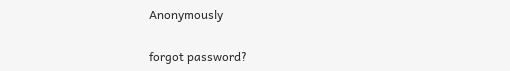Anonymously


forgot password?